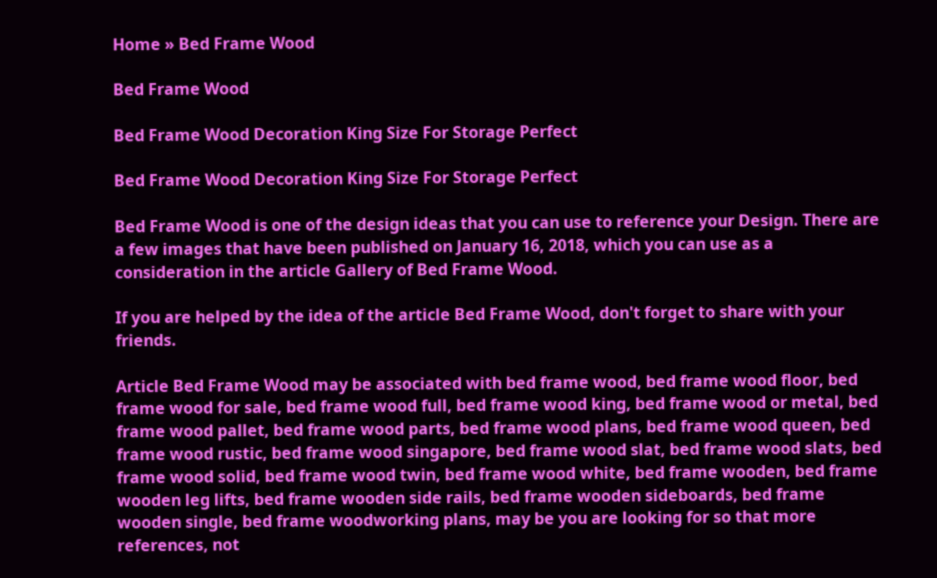Home » Bed Frame Wood

Bed Frame Wood

Bed Frame Wood Decoration King Size For Storage Perfect

Bed Frame Wood Decoration King Size For Storage Perfect

Bed Frame Wood is one of the design ideas that you can use to reference your Design. There are a few images that have been published on January 16, 2018, which you can use as a consideration in the article Gallery of Bed Frame Wood.

If you are helped by the idea of the article Bed Frame Wood, don't forget to share with your friends.

Article Bed Frame Wood may be associated with bed frame wood, bed frame wood floor, bed frame wood for sale, bed frame wood full, bed frame wood king, bed frame wood or metal, bed frame wood pallet, bed frame wood parts, bed frame wood plans, bed frame wood queen, bed frame wood rustic, bed frame wood singapore, bed frame wood slat, bed frame wood slats, bed frame wood solid, bed frame wood twin, bed frame wood white, bed frame wooden, bed frame wooden leg lifts, bed frame wooden side rails, bed frame wooden sideboards, bed frame wooden single, bed frame woodworking plans, may be you are looking for so that more references, not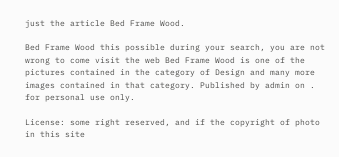just the article Bed Frame Wood.

Bed Frame Wood this possible during your search, you are not wrong to come visit the web Bed Frame Wood is one of the pictures contained in the category of Design and many more images contained in that category. Published by admin on . for personal use only.

License: some right reserved, and if the copyright of photo in this site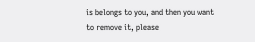is belongs to you, and then you want to remove it, please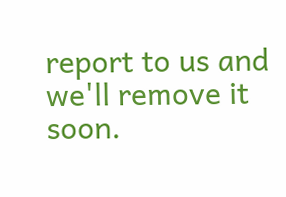report to us and we'll remove it soon.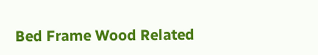Bed Frame Wood Related